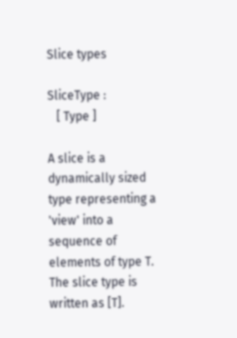Slice types

SliceType :
   [ Type ]

A slice is a dynamically sized type representing a 'view' into a sequence of elements of type T. The slice type is written as [T].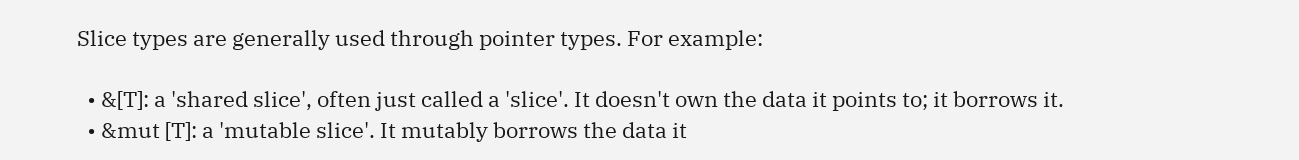Slice types are generally used through pointer types. For example:

  • &[T]: a 'shared slice', often just called a 'slice'. It doesn't own the data it points to; it borrows it.
  • &mut [T]: a 'mutable slice'. It mutably borrows the data it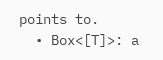points to.
  • Box<[T]>: a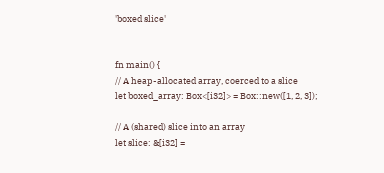'boxed slice'


fn main() {
// A heap-allocated array, coerced to a slice
let boxed_array: Box<[i32]> = Box::new([1, 2, 3]);

// A (shared) slice into an array
let slice: &[i32] =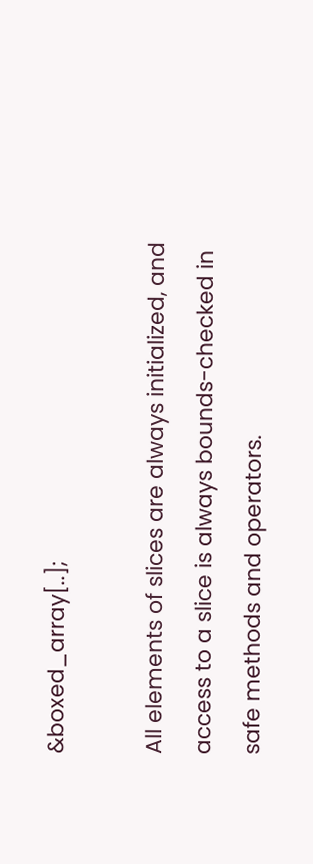&boxed_array[..];

All elements of slices are always initialized, and access to a slice is always bounds-checked in safe methods and operators.